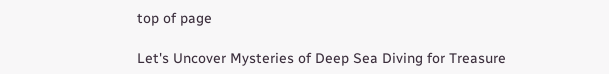top of page

Let's Uncover Mysteries of Deep Sea Diving for Treasure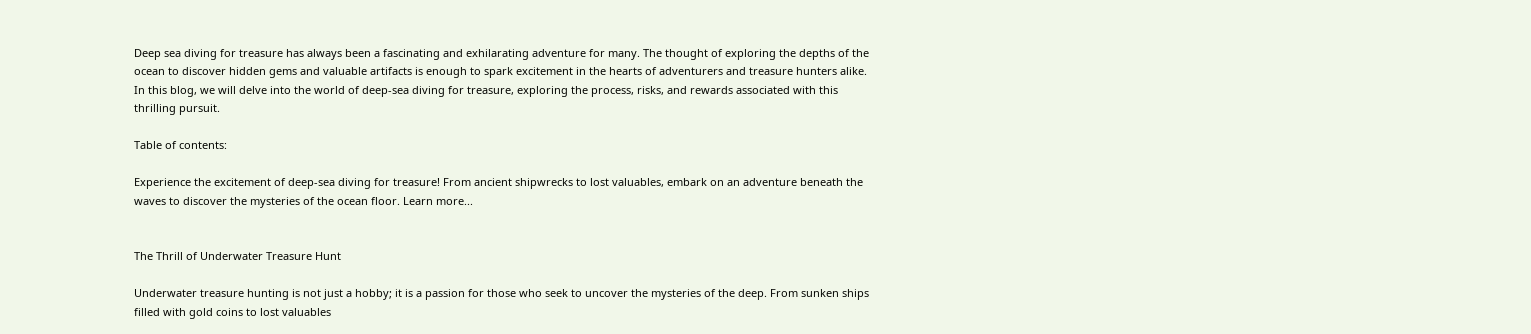Deep sea diving for treasure has always been a fascinating and exhilarating adventure for many. The thought of exploring the depths of the ocean to discover hidden gems and valuable artifacts is enough to spark excitement in the hearts of adventurers and treasure hunters alike. In this blog, we will delve into the world of deep-sea diving for treasure, exploring the process, risks, and rewards associated with this thrilling pursuit.

Table of contents:

Experience the excitement of deep-sea diving for treasure! From ancient shipwrecks to lost valuables, embark on an adventure beneath the waves to discover the mysteries of the ocean floor. Learn more...


The Thrill of Underwater Treasure Hunt

Underwater treasure hunting is not just a hobby; it is a passion for those who seek to uncover the mysteries of the deep. From sunken ships filled with gold coins to lost valuables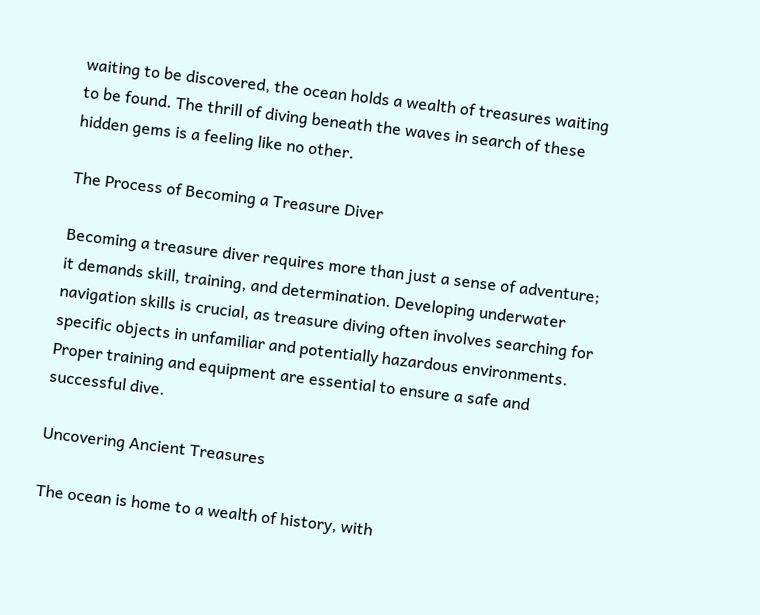waiting to be discovered, the ocean holds a wealth of treasures waiting to be found. The thrill of diving beneath the waves in search of these hidden gems is a feeling like no other.

The Process of Becoming a Treasure Diver

Becoming a treasure diver requires more than just a sense of adventure; it demands skill, training, and determination. Developing underwater navigation skills is crucial, as treasure diving often involves searching for specific objects in unfamiliar and potentially hazardous environments. Proper training and equipment are essential to ensure a safe and successful dive.

Uncovering Ancient Treasures

The ocean is home to a wealth of history, with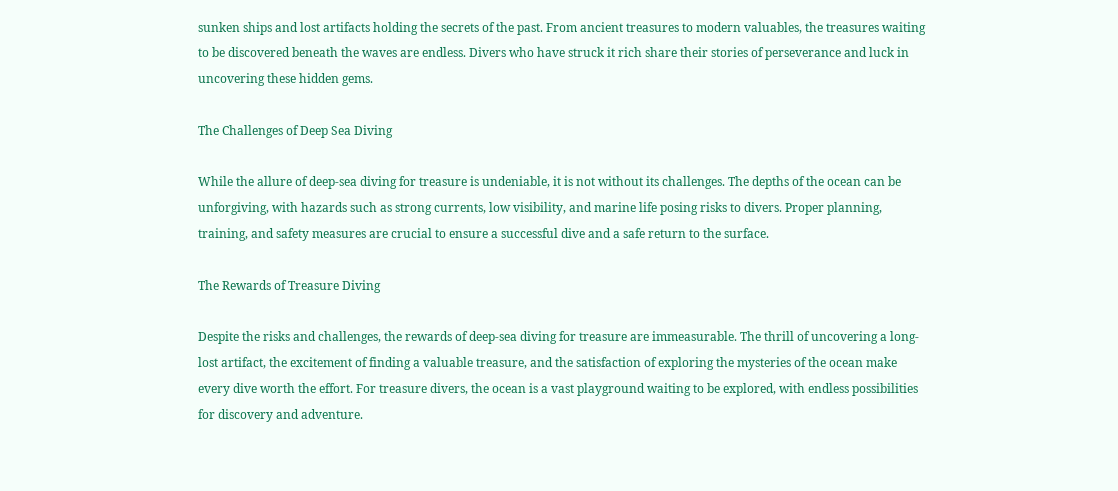sunken ships and lost artifacts holding the secrets of the past. From ancient treasures to modern valuables, the treasures waiting to be discovered beneath the waves are endless. Divers who have struck it rich share their stories of perseverance and luck in uncovering these hidden gems.

The Challenges of Deep Sea Diving

While the allure of deep-sea diving for treasure is undeniable, it is not without its challenges. The depths of the ocean can be unforgiving, with hazards such as strong currents, low visibility, and marine life posing risks to divers. Proper planning, training, and safety measures are crucial to ensure a successful dive and a safe return to the surface.

The Rewards of Treasure Diving

Despite the risks and challenges, the rewards of deep-sea diving for treasure are immeasurable. The thrill of uncovering a long-lost artifact, the excitement of finding a valuable treasure, and the satisfaction of exploring the mysteries of the ocean make every dive worth the effort. For treasure divers, the ocean is a vast playground waiting to be explored, with endless possibilities for discovery and adventure.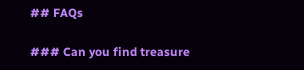## FAQs

### Can you find treasure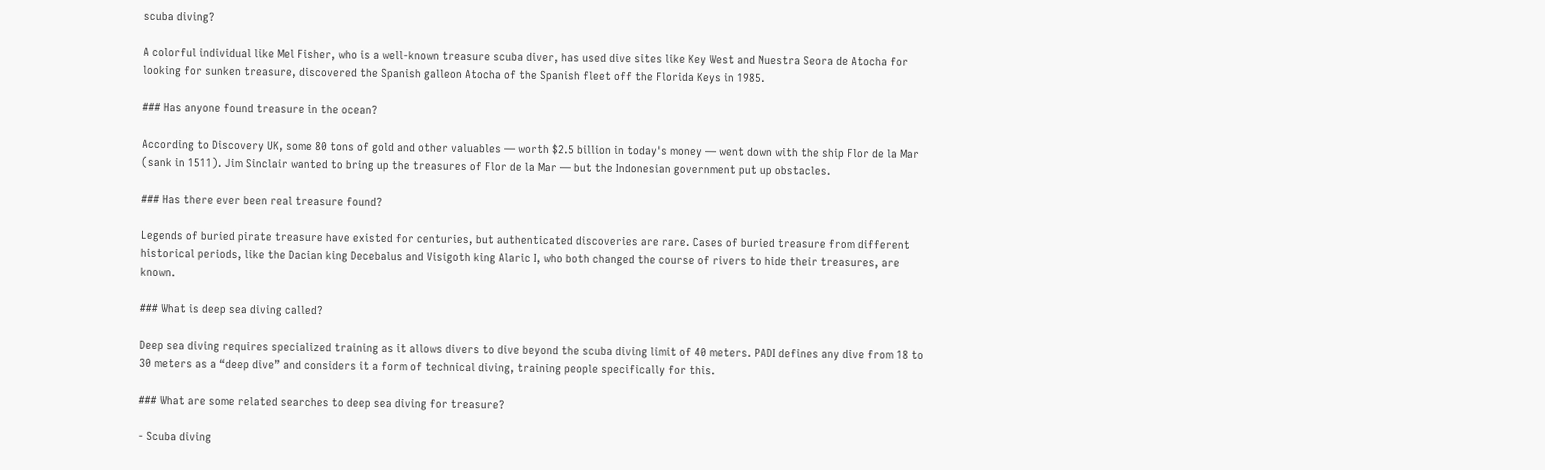scuba diving?

A colorful individual like Mel Fisher, who is a well-known treasure scuba diver, has used dive sites like Key West and Nuestra Seora de Atocha for looking for sunken treasure, discovered the Spanish galleon Atocha of the Spanish fleet off the Florida Keys in 1985.

### Has anyone found treasure in the ocean?

According to Discovery UK, some 80 tons of gold and other valuables — worth $2.5 billion in today's money — went down with the ship Flor de la Mar (sank in 1511). Jim Sinclair wanted to bring up the treasures of Flor de la Mar — but the Indonesian government put up obstacles.

### Has there ever been real treasure found?

Legends of buried pirate treasure have existed for centuries, but authenticated discoveries are rare. Cases of buried treasure from different historical periods, like the Dacian king Decebalus and Visigoth king Alaric I, who both changed the course of rivers to hide their treasures, are known.

### What is deep sea diving called?

Deep sea diving requires specialized training as it allows divers to dive beyond the scuba diving limit of 40 meters. PADI defines any dive from 18 to 30 meters as a “deep dive” and considers it a form of technical diving, training people specifically for this.

### What are some related searches to deep sea diving for treasure?

- Scuba diving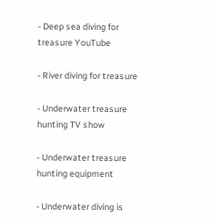- Deep sea diving for treasure YouTube

- River diving for treasure

- Underwater treasure hunting TV show

- Underwater treasure hunting equipment

- Underwater diving is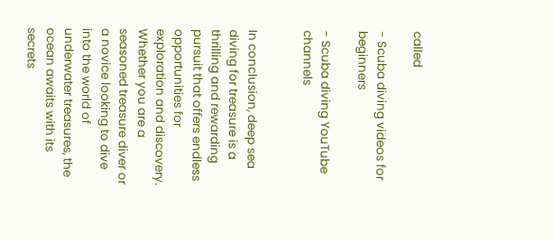called

- Scuba diving videos for beginners

- Scuba diving YouTube channels


In conclusion, deep sea diving for treasure is a thrilling and rewarding pursuit that offers endless opportunities for exploration and discovery. Whether you are a seasoned treasure diver or a novice looking to dive into the world of underwater treasures, the ocean awaits with its secrets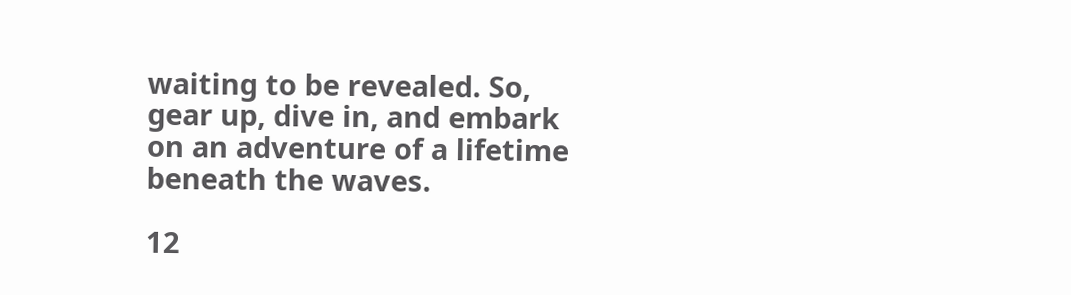waiting to be revealed. So, gear up, dive in, and embark on an adventure of a lifetime beneath the waves.

12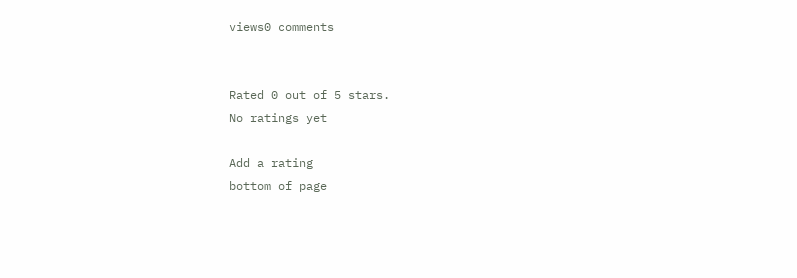views0 comments


Rated 0 out of 5 stars.
No ratings yet

Add a rating
bottom of page